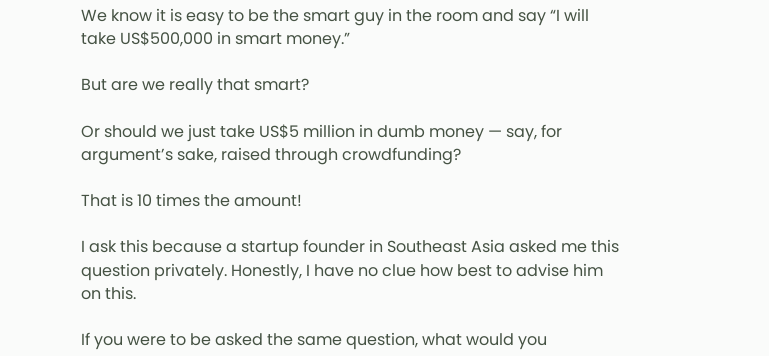We know it is easy to be the smart guy in the room and say “I will take US$500,000 in smart money.”

But are we really that smart?

Or should we just take US$5 million in dumb money — say, for argument’s sake, raised through crowdfunding?

That is 10 times the amount!

I ask this because a startup founder in Southeast Asia asked me this question privately. Honestly, I have no clue how best to advise him on this.

If you were to be asked the same question, what would you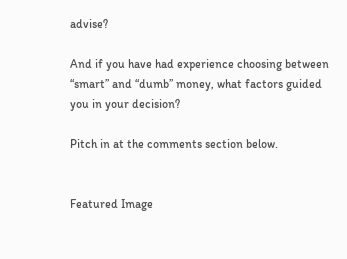advise?

And if you have had experience choosing between “smart” and “dumb” money, what factors guided you in your decision?

Pitch in at the comments section below.


Featured Image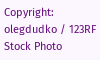Copyright: olegdudko / 123RF Stock Photo